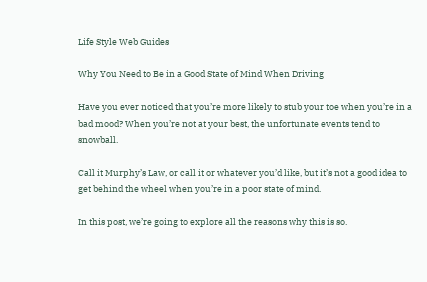Life Style Web Guides

Why You Need to Be in a Good State of Mind When Driving

Have you ever noticed that you’re more likely to stub your toe when you’re in a bad mood? When you’re not at your best, the unfortunate events tend to snowball.

Call it Murphy’s Law, or call it or whatever you’d like, but it’s not a good idea to get behind the wheel when you’re in a poor state of mind.

In this post, we’re going to explore all the reasons why this is so.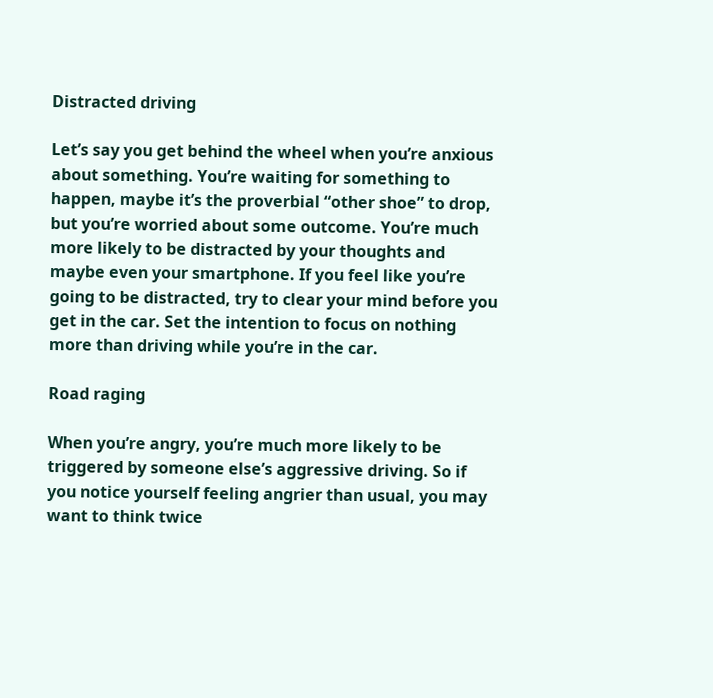Distracted driving

Let’s say you get behind the wheel when you’re anxious about something. You’re waiting for something to happen, maybe it’s the proverbial “other shoe” to drop, but you’re worried about some outcome. You’re much more likely to be distracted by your thoughts and maybe even your smartphone. If you feel like you’re going to be distracted, try to clear your mind before you get in the car. Set the intention to focus on nothing more than driving while you’re in the car.

Road raging

When you’re angry, you’re much more likely to be triggered by someone else’s aggressive driving. So if you notice yourself feeling angrier than usual, you may want to think twice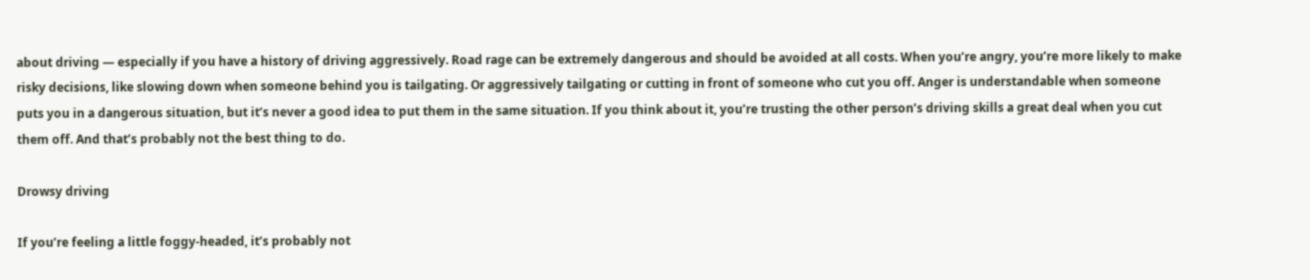about driving — especially if you have a history of driving aggressively. Road rage can be extremely dangerous and should be avoided at all costs. When you’re angry, you’re more likely to make risky decisions, like slowing down when someone behind you is tailgating. Or aggressively tailgating or cutting in front of someone who cut you off. Anger is understandable when someone puts you in a dangerous situation, but it’s never a good idea to put them in the same situation. If you think about it, you’re trusting the other person’s driving skills a great deal when you cut them off. And that’s probably not the best thing to do.

Drowsy driving

If you’re feeling a little foggy-headed, it’s probably not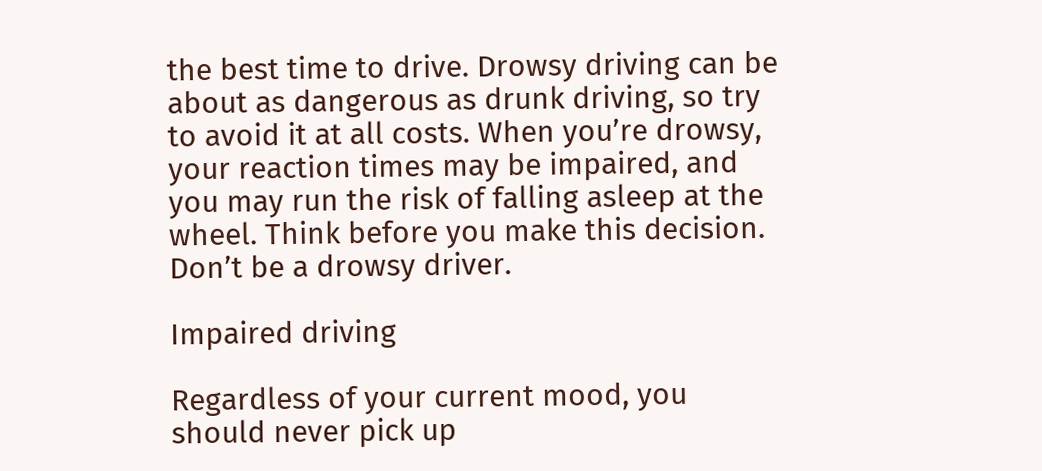the best time to drive. Drowsy driving can be about as dangerous as drunk driving, so try to avoid it at all costs. When you’re drowsy, your reaction times may be impaired, and you may run the risk of falling asleep at the wheel. Think before you make this decision. Don’t be a drowsy driver.

Impaired driving

Regardless of your current mood, you should never pick up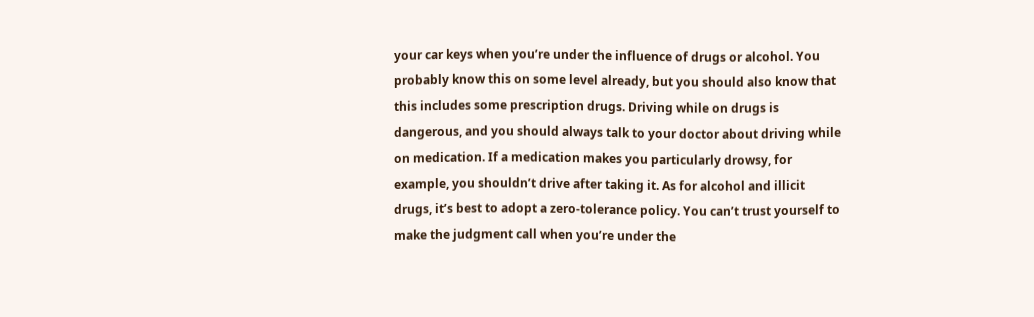your car keys when you’re under the influence of drugs or alcohol. You probably know this on some level already, but you should also know that this includes some prescription drugs. Driving while on drugs is dangerous, and you should always talk to your doctor about driving while on medication. If a medication makes you particularly drowsy, for example, you shouldn’t drive after taking it. As for alcohol and illicit drugs, it’s best to adopt a zero-tolerance policy. You can’t trust yourself to make the judgment call when you’re under the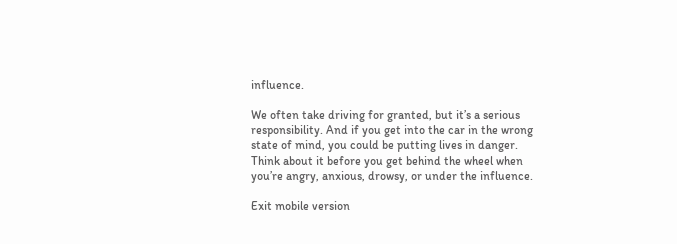influence.

We often take driving for granted, but it’s a serious responsibility. And if you get into the car in the wrong state of mind, you could be putting lives in danger. Think about it before you get behind the wheel when you’re angry, anxious, drowsy, or under the influence.

Exit mobile version